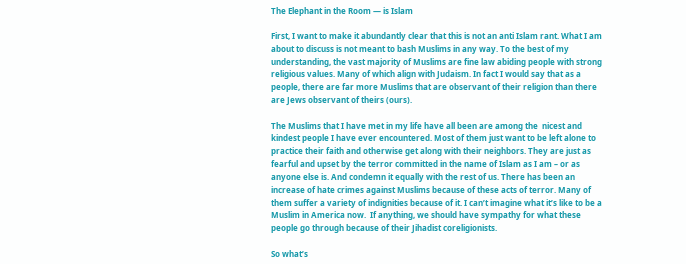The Elephant in the Room — is Islam

First, I want to make it abundantly clear that this is not an anti Islam rant. What I am about to discuss is not meant to bash Muslims in any way. To the best of my understanding, the vast majority of Muslims are fine law abiding people with strong religious values. Many of which align with Judaism. In fact I would say that as a people, there are far more Muslims that are observant of their religion than there are Jews observant of theirs (ours).

The Muslims that I have met in my life have all been are among the  nicest and kindest people I have ever encountered. Most of them just want to be left alone to practice their faith and otherwise get along with their neighbors. They are just as fearful and upset by the terror committed in the name of Islam as I am – or as anyone else is. And condemn it equally with the rest of us. There has been an increase of hate crimes against Muslims because of these acts of terror. Many of them suffer a variety of indignities because of it. I can’t imagine what it’s like to be a Muslim in America now.  If anything, we should have sympathy for what these people go through because of their Jihadist coreligionists.

So what’s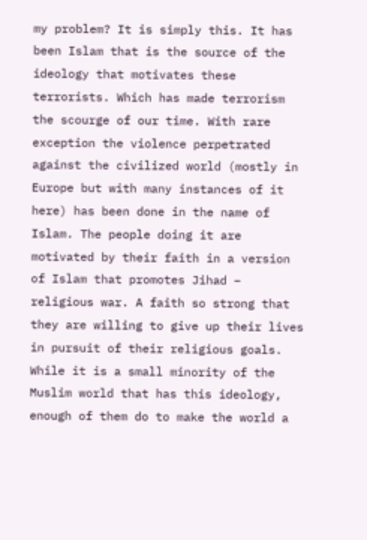my problem? It is simply this. It has been Islam that is the source of the ideology that motivates these terrorists. Which has made terrorism the scourge of our time. With rare exception the violence perpetrated against the civilized world (mostly in Europe but with many instances of it here) has been done in the name of Islam. The people doing it are motivated by their faith in a version of Islam that promotes Jihad – religious war. A faith so strong that they are willing to give up their lives in pursuit of their religious goals. While it is a small minority of the Muslim world that has this ideology, enough of them do to make the world a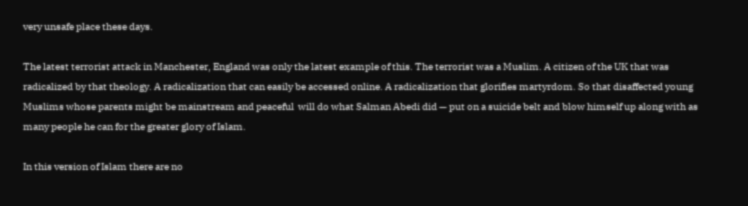very unsafe place these days.

The latest terrorist attack in Manchester, England was only the latest example of this. The terrorist was a Muslim. A citizen of the UK that was radicalized by that theology. A radicalization that can easily be accessed online. A radicalization that glorifies martyrdom. So that disaffected young Muslims whose parents might be mainstream and peaceful  will do what Salman Abedi did — put on a suicide belt and blow himself up along with as many people he can for the greater glory of Islam.

In this version of Islam there are no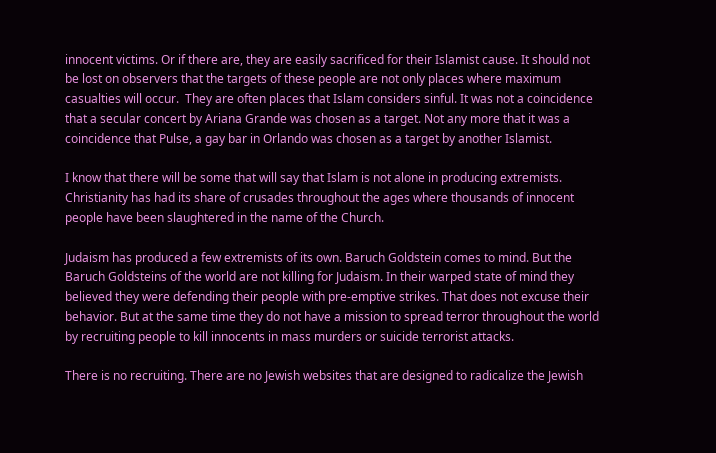innocent victims. Or if there are, they are easily sacrificed for their Islamist cause. It should not be lost on observers that the targets of these people are not only places where maximum casualties will occur.  They are often places that Islam considers sinful. It was not a coincidence that a secular concert by Ariana Grande was chosen as a target. Not any more that it was a coincidence that Pulse, a gay bar in Orlando was chosen as a target by another Islamist.

I know that there will be some that will say that Islam is not alone in producing extremists. Christianity has had its share of crusades throughout the ages where thousands of innocent people have been slaughtered in the name of the Church.

Judaism has produced a few extremists of its own. Baruch Goldstein comes to mind. But the Baruch Goldsteins of the world are not killing for Judaism. In their warped state of mind they believed they were defending their people with pre-emptive strikes. That does not excuse their behavior. But at the same time they do not have a mission to spread terror throughout the world by recruiting people to kill innocents in mass murders or suicide terrorist attacks.

There is no recruiting. There are no Jewish websites that are designed to radicalize the Jewish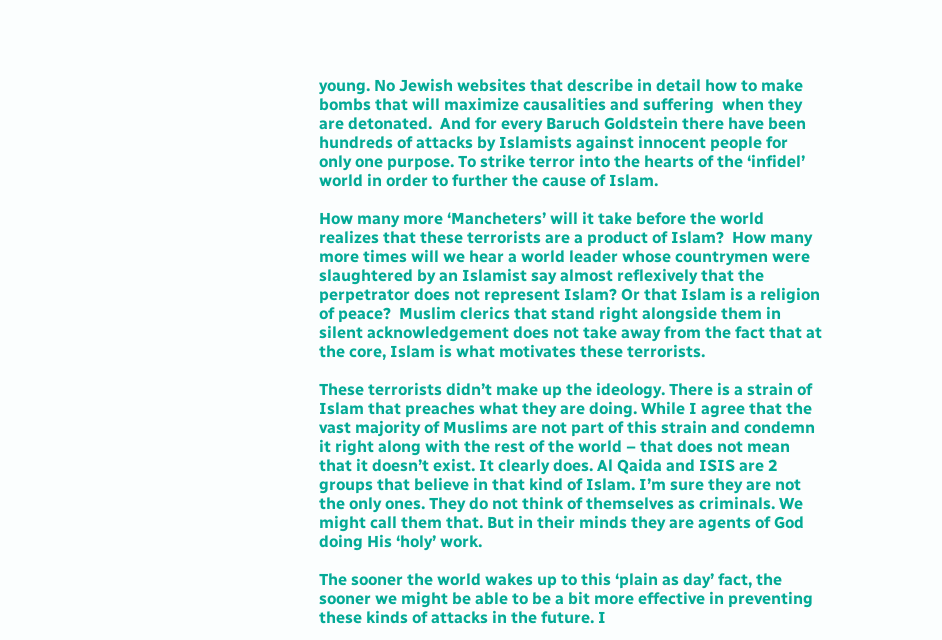young. No Jewish websites that describe in detail how to make bombs that will maximize causalities and suffering  when they are detonated.  And for every Baruch Goldstein there have been hundreds of attacks by Islamists against innocent people for only one purpose. To strike terror into the hearts of the ‘infidel’ world in order to further the cause of Islam.

How many more ‘Mancheters’ will it take before the world realizes that these terrorists are a product of Islam?  How many more times will we hear a world leader whose countrymen were slaughtered by an Islamist say almost reflexively that the perpetrator does not represent Islam? Or that Islam is a religion of peace?  Muslim clerics that stand right alongside them in silent acknowledgement does not take away from the fact that at the core, Islam is what motivates these terrorists.

These terrorists didn’t make up the ideology. There is a strain of Islam that preaches what they are doing. While I agree that the vast majority of Muslims are not part of this strain and condemn it right along with the rest of the world – that does not mean that it doesn’t exist. It clearly does. Al Qaida and ISIS are 2 groups that believe in that kind of Islam. I’m sure they are not the only ones. They do not think of themselves as criminals. We might call them that. But in their minds they are agents of God doing His ‘holy’ work.

The sooner the world wakes up to this ‘plain as day’ fact, the sooner we might be able to be a bit more effective in preventing these kinds of attacks in the future. I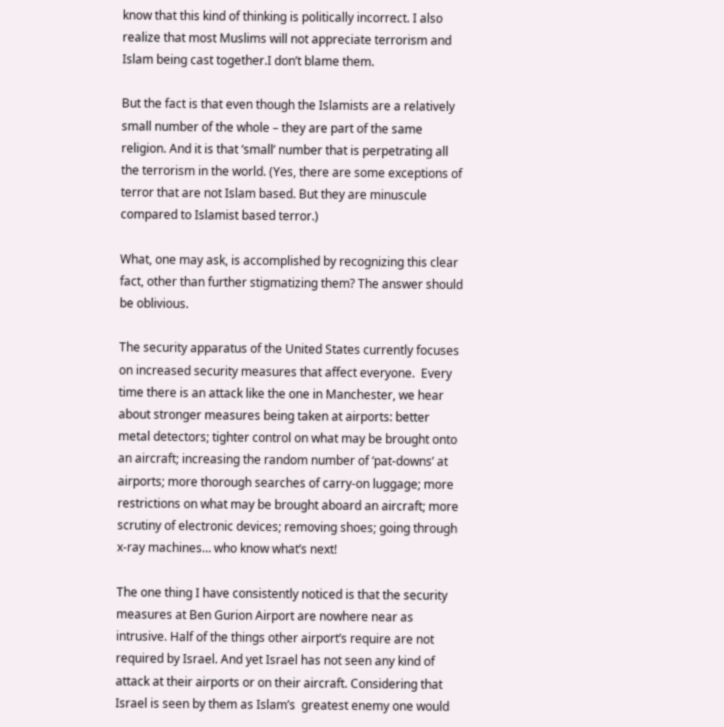know that this kind of thinking is politically incorrect. I also realize that most Muslims will not appreciate terrorism and Islam being cast together.I don’t blame them.

But the fact is that even though the Islamists are a relatively small number of the whole – they are part of the same religion. And it is that ‘small’ number that is perpetrating all the terrorism in the world. (Yes, there are some exceptions of terror that are not Islam based. But they are minuscule compared to Islamist based terror.)

What, one may ask, is accomplished by recognizing this clear fact, other than further stigmatizing them? The answer should be oblivious.

The security apparatus of the United States currently focuses on increased security measures that affect everyone.  Every time there is an attack like the one in Manchester, we hear about stronger measures being taken at airports: better metal detectors; tighter control on what may be brought onto an aircraft; increasing the random number of ‘pat-downs’ at airports; more thorough searches of carry-on luggage; more restrictions on what may be brought aboard an aircraft; more scrutiny of electronic devices; removing shoes; going through x-ray machines… who know what’s next!

The one thing I have consistently noticed is that the security measures at Ben Gurion Airport are nowhere near as intrusive. Half of the things other airport’s require are not required by Israel. And yet Israel has not seen any kind of attack at their airports or on their aircraft. Considering that Israel is seen by them as Islam’s  greatest enemy one would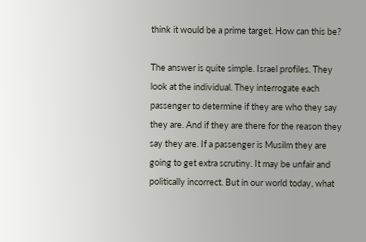think it would be a prime target. How can this be?

The answer is quite simple. Israel profiles. They look at the individual. They interrogate each passenger to determine if they are who they say they are. And if they are there for the reason they say they are. If a passenger is Musilm they are going to get extra scrutiny. It may be unfair and politically incorrect. But in our world today, what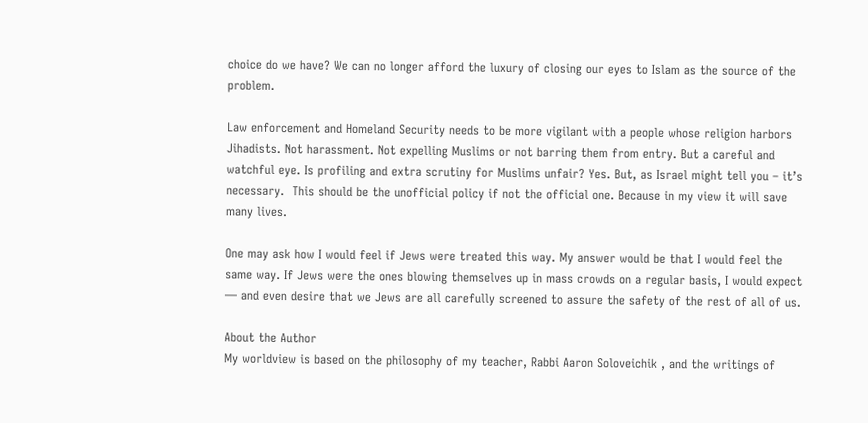choice do we have? We can no longer afford the luxury of closing our eyes to Islam as the source of the problem.

Law enforcement and Homeland Security needs to be more vigilant with a people whose religion harbors Jihadists. Not harassment. Not expelling Muslims or not barring them from entry. But a careful and watchful eye. Is profiling and extra scrutiny for Muslims unfair? Yes. But, as Israel might tell you – it’s necessary.  This should be the unofficial policy if not the official one. Because in my view it will save many lives.

One may ask how I would feel if Jews were treated this way. My answer would be that I would feel the same way. If Jews were the ones blowing themselves up in mass crowds on a regular basis, I would expect — and even desire that we Jews are all carefully screened to assure the safety of the rest of all of us.

About the Author
My worldview is based on the philosophy of my teacher, Rabbi Aaron Soloveichik , and the writings of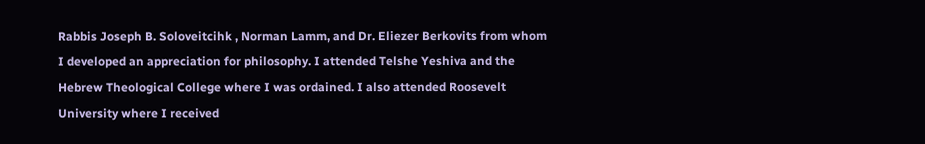Rabbis Joseph B. Soloveitcihk , Norman Lamm, and Dr. Eliezer Berkovits from whom I developed an appreciation for philosophy. I attended Telshe Yeshiva and the Hebrew Theological College where I was ordained. I also attended Roosevelt University where I received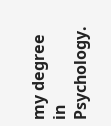my degree in Psychology.